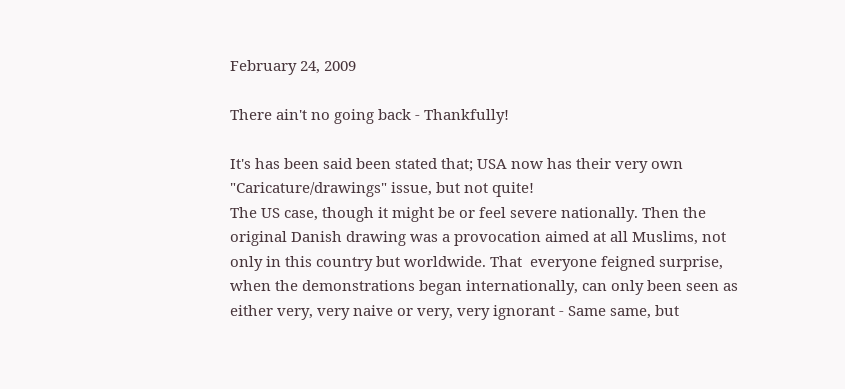February 24, 2009

There ain't no going back - Thankfully!

It's has been said been stated that; USA now has their very own "Caricature/drawings" issue, but not quite!
The US case, though it might be or feel severe nationally. Then the original Danish drawing was a provocation aimed at all Muslims, not only in this country but worldwide. That  everyone feigned surprise, when the demonstrations began internationally, can only been seen as either very, very naive or very, very ignorant - Same same, but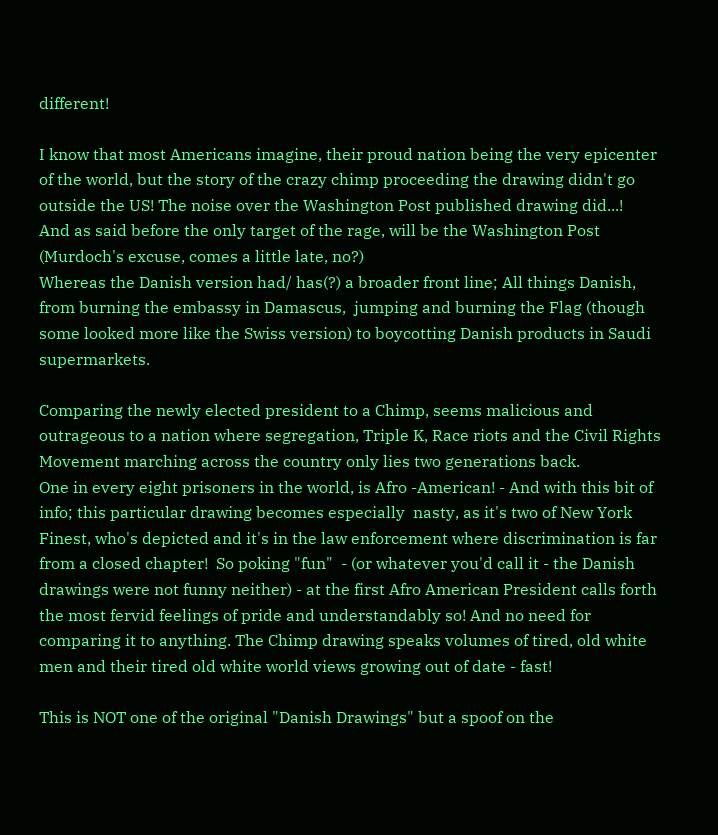different!

I know that most Americans imagine, their proud nation being the very epicenter of the world, but the story of the crazy chimp proceeding the drawing didn't go outside the US! The noise over the Washington Post published drawing did...!
And as said before the only target of the rage, will be the Washington Post (Murdoch's excuse, comes a little late, no?)
Whereas the Danish version had/ has(?) a broader front line; All things Danish, from burning the embassy in Damascus,  jumping and burning the Flag (though some looked more like the Swiss version) to boycotting Danish products in Saudi supermarkets.

Comparing the newly elected president to a Chimp, seems malicious and outrageous to a nation where segregation, Triple K, Race riots and the Civil Rights Movement marching across the country only lies two generations back.
One in every eight prisoners in the world, is Afro -American! - And with this bit of info; this particular drawing becomes especially  nasty, as it's two of New York Finest, who's depicted and it's in the law enforcement where discrimination is far from a closed chapter!  So poking "fun"  - (or whatever you'd call it - the Danish drawings were not funny neither) - at the first Afro American President calls forth the most fervid feelings of pride and understandably so! And no need for comparing it to anything. The Chimp drawing speaks volumes of tired, old white men and their tired old white world views growing out of date - fast!

This is NOT one of the original "Danish Drawings" but a spoof on the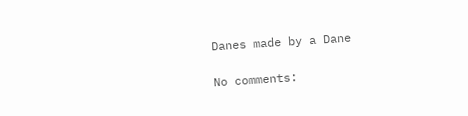Danes made by a Dane

No comments: